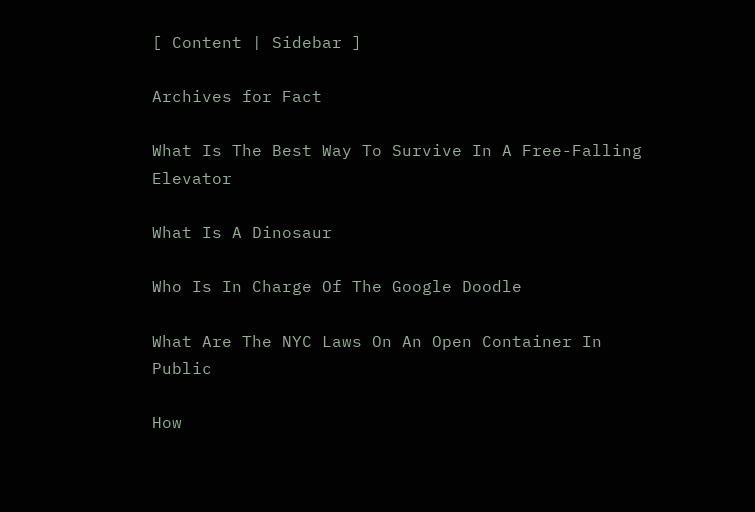[ Content | Sidebar ]

Archives for Fact

What Is The Best Way To Survive In A Free-Falling Elevator

What Is A Dinosaur

Who Is In Charge Of The Google Doodle

What Are The NYC Laws On An Open Container In Public

How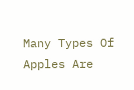Many Types Of Apples Are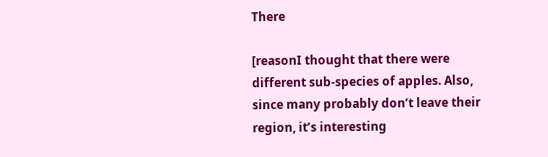There

[reasonI thought that there were different sub-species of apples. Also, since many probably don’t leave their region, it’s interesting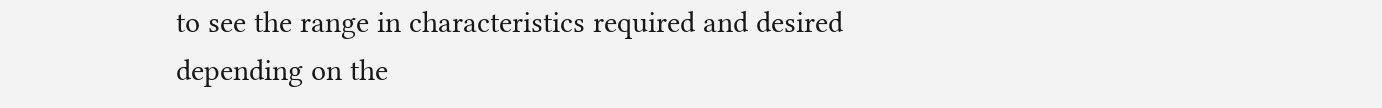to see the range in characteristics required and desired depending on the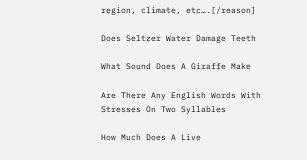region, climate, etc….[/reason]

Does Seltzer Water Damage Teeth

What Sound Does A Giraffe Make

Are There Any English Words With Stresses On Two Syllables

How Much Does A Live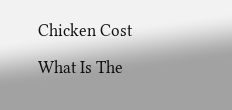Chicken Cost

What Is The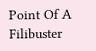Point Of A Filibuster